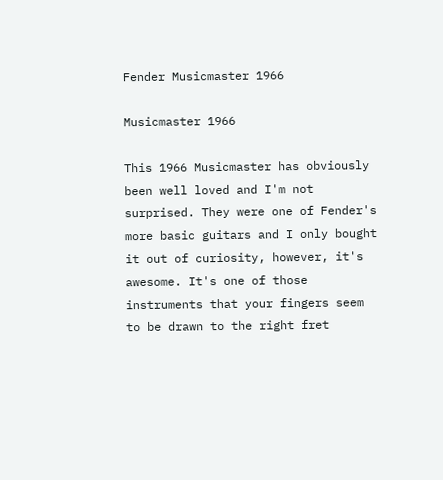Fender Musicmaster 1966

Musicmaster 1966

This 1966 Musicmaster has obviously been well loved and I'm not surprised. They were one of Fender's more basic guitars and I only bought it out of curiosity, however, it's awesome. It's one of those instruments that your fingers seem to be drawn to the right fret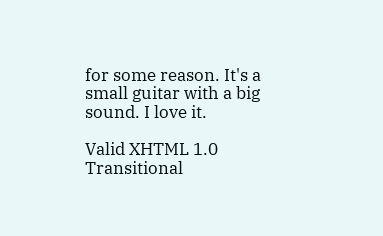for some reason. It's a small guitar with a big sound. I love it.

Valid XHTML 1.0 Transitional